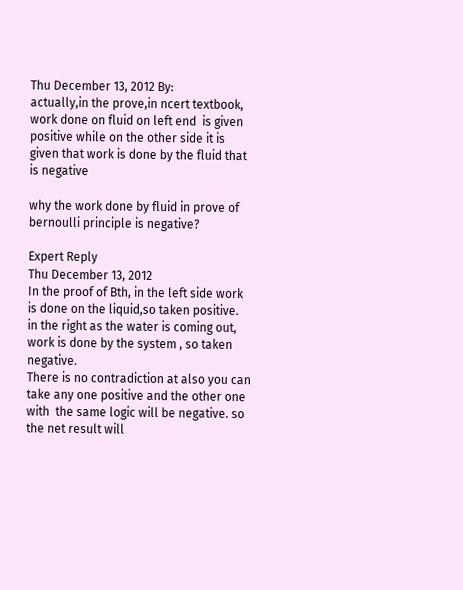Thu December 13, 2012 By:
actually,in the prove,in ncert textbook, work done on fluid on left end  is given positive while on the other side it is given that work is done by the fluid that is negative

why the work done by fluid in prove of bernoulli principle is negative?

Expert Reply
Thu December 13, 2012
In the proof of Bth, in the left side work is done on the liquid,so taken positive.
in the right as the water is coming out, work is done by the system , so taken negative.
There is no contradiction at also you can take any one positive and the other one with  the same logic will be negative. so the net result will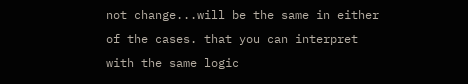not change...will be the same in either of the cases. that you can interpret with the same logic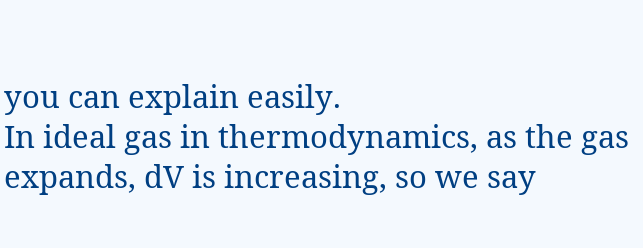you can explain easily.
In ideal gas in thermodynamics, as the gas expands, dV is increasing, so we say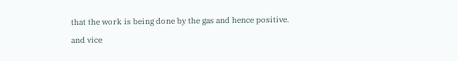that the work is being done by the gas and hence positive.
and vice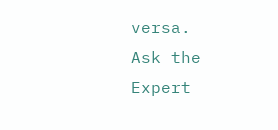versa.
Ask the Expert